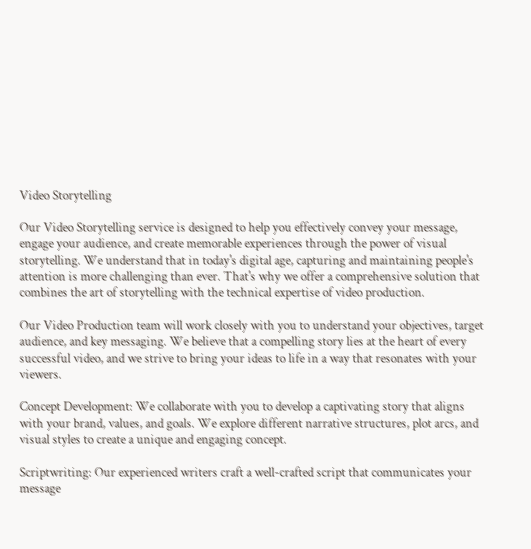Video Storytelling

Our Video Storytelling service is designed to help you effectively convey your message, engage your audience, and create memorable experiences through the power of visual storytelling. We understand that in today's digital age, capturing and maintaining people's attention is more challenging than ever. That's why we offer a comprehensive solution that combines the art of storytelling with the technical expertise of video production.

Our Video Production team will work closely with you to understand your objectives, target audience, and key messaging. We believe that a compelling story lies at the heart of every successful video, and we strive to bring your ideas to life in a way that resonates with your viewers.

Concept Development: We collaborate with you to develop a captivating story that aligns with your brand, values, and goals. We explore different narrative structures, plot arcs, and visual styles to create a unique and engaging concept.

Scriptwriting: Our experienced writers craft a well-crafted script that communicates your message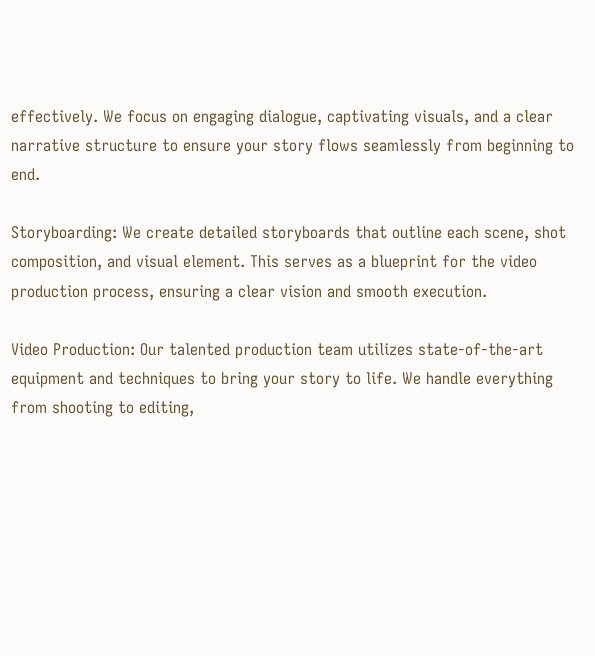effectively. We focus on engaging dialogue, captivating visuals, and a clear narrative structure to ensure your story flows seamlessly from beginning to end.

Storyboarding: We create detailed storyboards that outline each scene, shot composition, and visual element. This serves as a blueprint for the video production process, ensuring a clear vision and smooth execution.

Video Production: Our talented production team utilizes state-of-the-art equipment and techniques to bring your story to life. We handle everything from shooting to editing,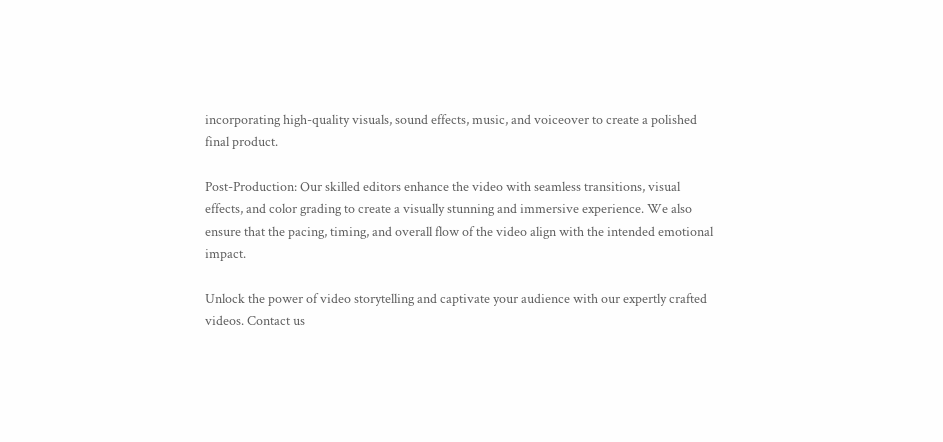incorporating high-quality visuals, sound effects, music, and voiceover to create a polished final product.

Post-Production: Our skilled editors enhance the video with seamless transitions, visual effects, and color grading to create a visually stunning and immersive experience. We also ensure that the pacing, timing, and overall flow of the video align with the intended emotional impact.

Unlock the power of video storytelling and captivate your audience with our expertly crafted videos. Contact us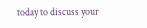today to discuss your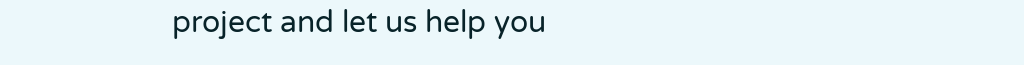project and let us help you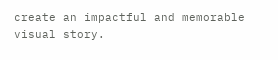create an impactful and memorable visual story.